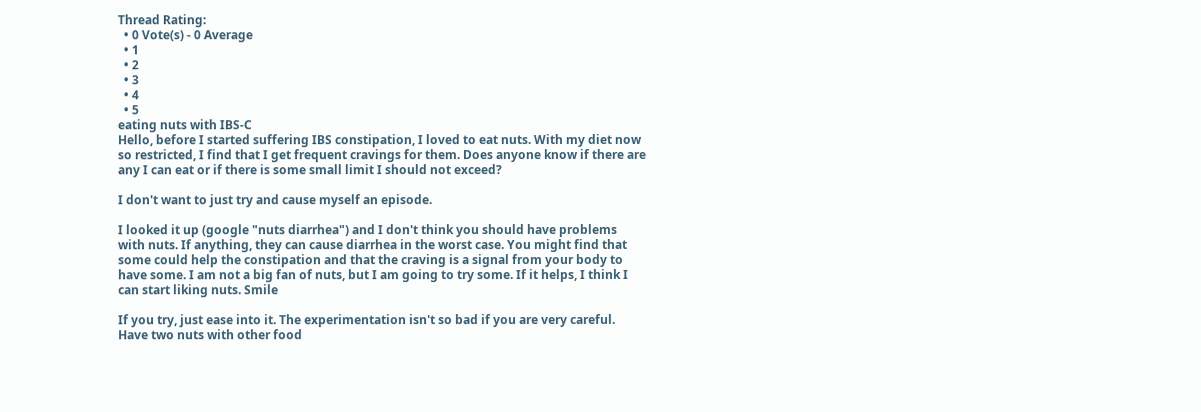Thread Rating:
  • 0 Vote(s) - 0 Average
  • 1
  • 2
  • 3
  • 4
  • 5
eating nuts with IBS-C
Hello, before I started suffering IBS constipation, I loved to eat nuts. With my diet now so restricted, I find that I get frequent cravings for them. Does anyone know if there are any I can eat or if there is some small limit I should not exceed?

I don't want to just try and cause myself an episode.

I looked it up (google "nuts diarrhea") and I don't think you should have problems with nuts. If anything, they can cause diarrhea in the worst case. You might find that some could help the constipation and that the craving is a signal from your body to have some. I am not a big fan of nuts, but I am going to try some. If it helps, I think I can start liking nuts. Smile

If you try, just ease into it. The experimentation isn't so bad if you are very careful. Have two nuts with other food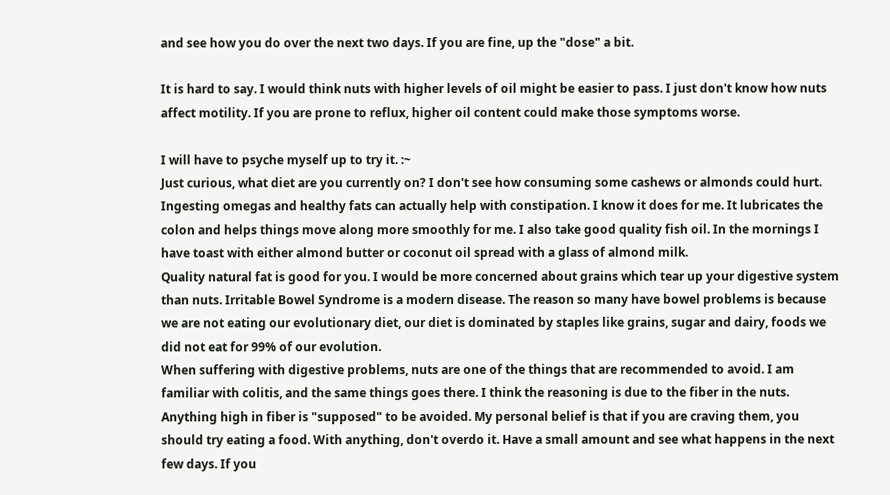and see how you do over the next two days. If you are fine, up the "dose" a bit.

It is hard to say. I would think nuts with higher levels of oil might be easier to pass. I just don't know how nuts affect motility. If you are prone to reflux, higher oil content could make those symptoms worse.

I will have to psyche myself up to try it. :~
Just curious, what diet are you currently on? I don't see how consuming some cashews or almonds could hurt. Ingesting omegas and healthy fats can actually help with constipation. I know it does for me. It lubricates the colon and helps things move along more smoothly for me. I also take good quality fish oil. In the mornings I have toast with either almond butter or coconut oil spread with a glass of almond milk.
Quality natural fat is good for you. I would be more concerned about grains which tear up your digestive system than nuts. Irritable Bowel Syndrome is a modern disease. The reason so many have bowel problems is because we are not eating our evolutionary diet, our diet is dominated by staples like grains, sugar and dairy, foods we did not eat for 99% of our evolution.
When suffering with digestive problems, nuts are one of the things that are recommended to avoid. I am familiar with colitis, and the same things goes there. I think the reasoning is due to the fiber in the nuts. Anything high in fiber is "supposed" to be avoided. My personal belief is that if you are craving them, you should try eating a food. With anything, don't overdo it. Have a small amount and see what happens in the next few days. If you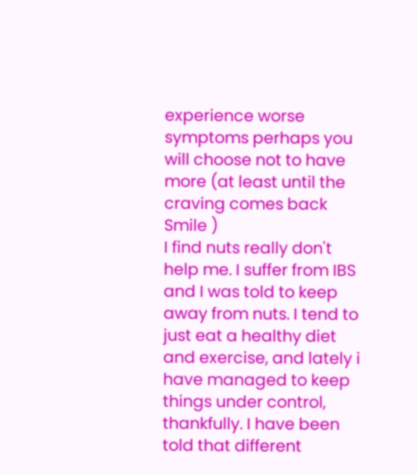experience worse symptoms perhaps you will choose not to have more (at least until the craving comes back Smile )
I find nuts really don't help me. I suffer from IBS and I was told to keep away from nuts. I tend to just eat a healthy diet and exercise, and lately i have managed to keep things under control, thankfully. I have been told that different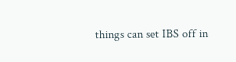things can set IBS off in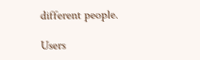different people.

Users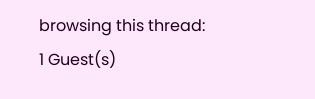browsing this thread:
1 Guest(s)